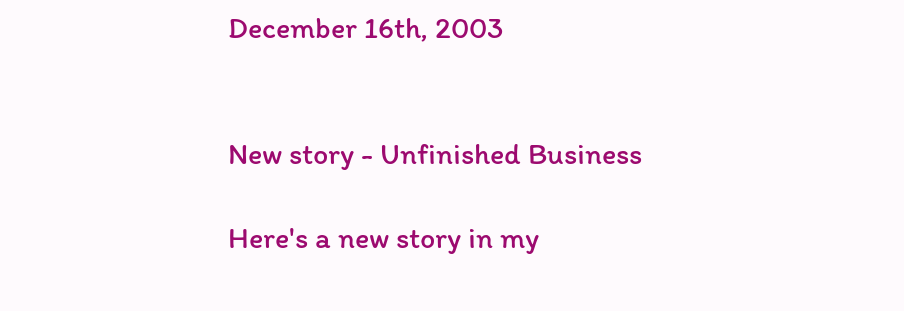December 16th, 2003


New story - Unfinished Business

Here's a new story in my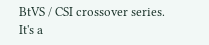BtVS / CSI crossover series. It's a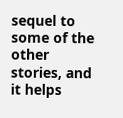sequel to some of the other stories, and it helps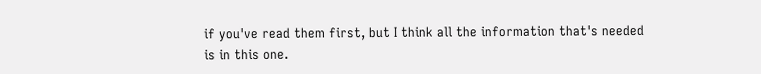if you've read them first, but I think all the information that's needed is in this one.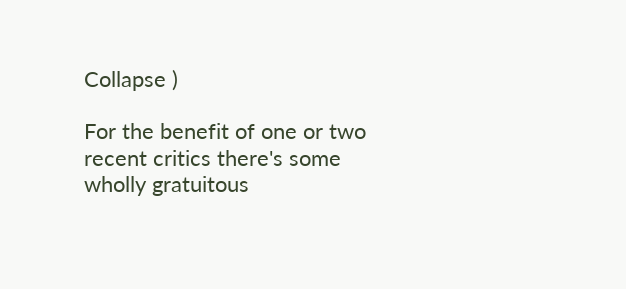Collapse )

For the benefit of one or two recent critics there's some wholly gratuitous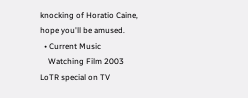knocking of Horatio Caine, hope you'll be amused.
  • Current Music
    Watching Film 2003 LoTR special on TV